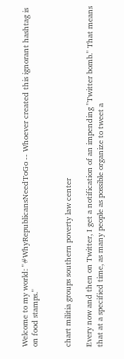Welcome to my world: "#WhyRepublicansNeedToGo -- Whoever created this ignorant hashtag is on food stamps."


chart militia groups southern poverty law center

Every now and then on Twitter, I get a notification of an impending "Twitter bomb." That means that at a specified time, as many people as possible organize to tweet a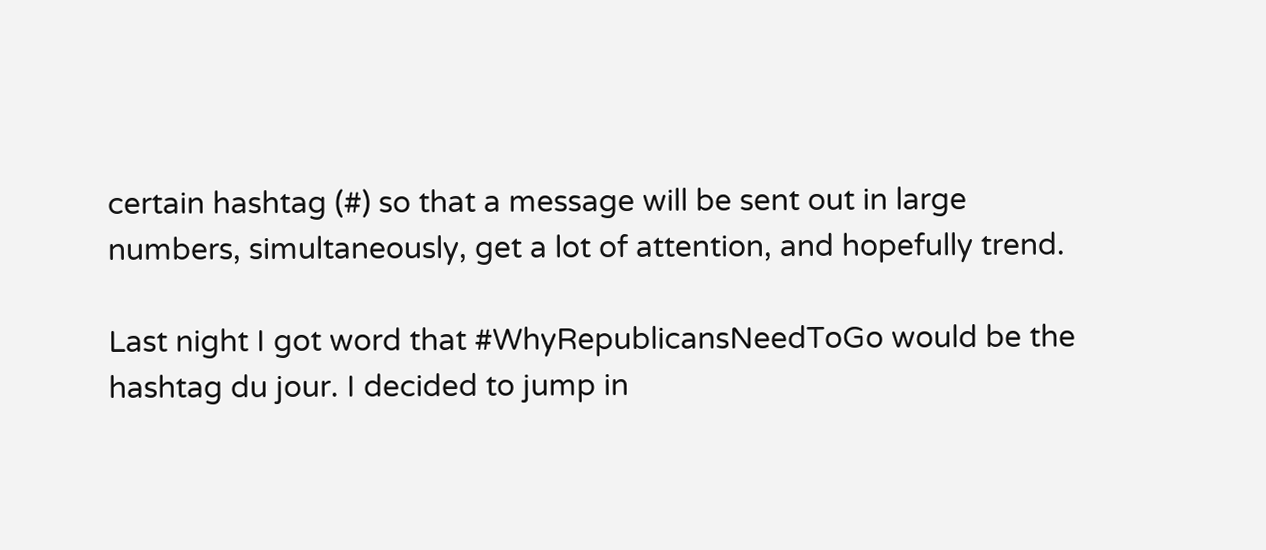certain hashtag (#) so that a message will be sent out in large numbers, simultaneously, get a lot of attention, and hopefully trend.

Last night I got word that #WhyRepublicansNeedToGo would be the hashtag du jour. I decided to jump in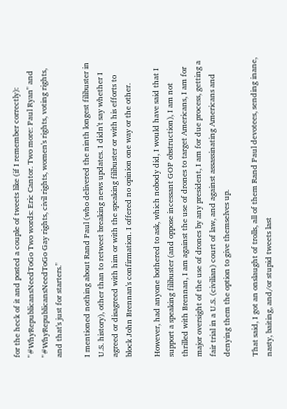for the heck of it and posted a couple of tweets like (if I remember correctly): "#WhyRepublicansNeedToGo Two words: Eric Cantor. Two more: Paul Ryan" and "#WhyRepublicansNeedToGo Gay rights, civil rights, women's rights, voting rights, and that's just for starters."

I mentioned nothing about Rand Paul (who delivered the ninth longest filibuster in U.S. history), other than to retweet breaking news updates. I didn't say whether I agreed or disagreed with him or with the speaking filibuster or with his efforts to block John Brennan's confirmation. I offered no opinion one way or the other.

However, had anyone bothered to ask, which nobody did, I would have said that I support a speaking filibuster (and oppose incessant GOP obstruction), I am not thrilled with Brennan, I am against the use of drones to target Americans, I am for major oversight of the use of drones by any president, I am for due process, getting a fair trial in a U.S. (civilian) court of law, and against assassinating Americans and denying them the option to give themselves up.

That said, I got an onslaught of trolls, all of them Rand Paul devotees, sending inane, nasty, baiting, and/or stupid tweets last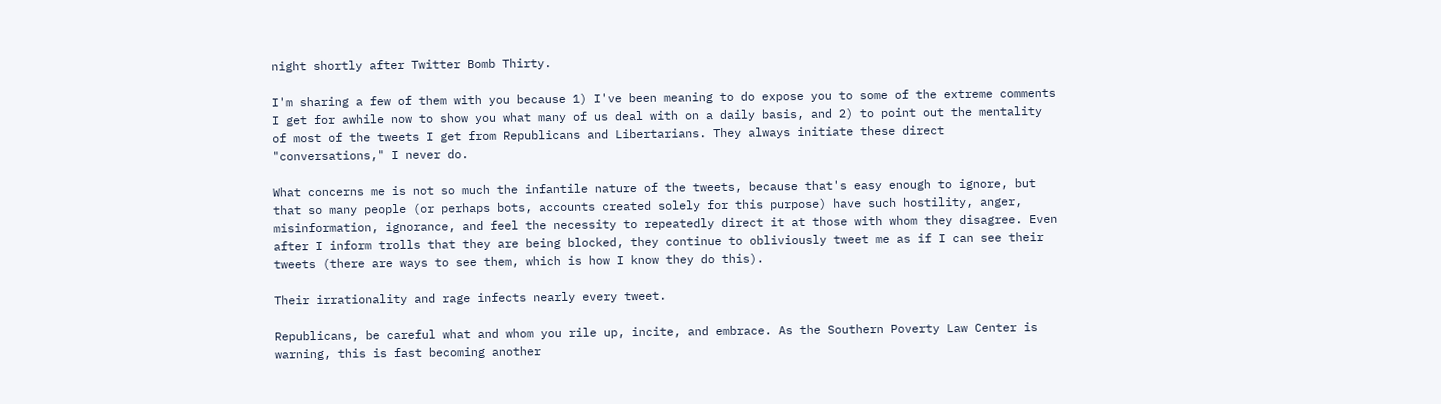night shortly after Twitter Bomb Thirty.

I'm sharing a few of them with you because 1) I've been meaning to do expose you to some of the extreme comments I get for awhile now to show you what many of us deal with on a daily basis, and 2) to point out the mentality of most of the tweets I get from Republicans and Libertarians. They always initiate these direct "conversations," I never do.

What concerns me is not so much the infantile nature of the tweets, because that's easy enough to ignore, but that so many people (or perhaps bots, accounts created solely for this purpose) have such hostility, anger, misinformation, ignorance, and feel the necessity to repeatedly direct it at those with whom they disagree. Even after I inform trolls that they are being blocked, they continue to obliviously tweet me as if I can see their tweets (there are ways to see them, which is how I know they do this).

Their irrationality and rage infects nearly every tweet.

Republicans, be careful what and whom you rile up, incite, and embrace. As the Southern Poverty Law Center is warning, this is fast becoming another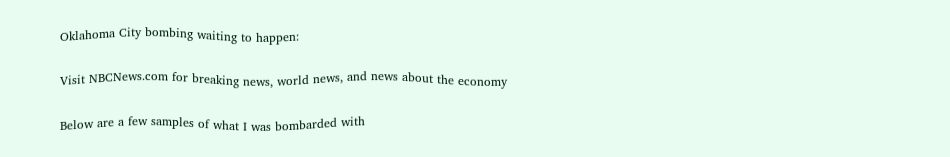Oklahoma City bombing waiting to happen:

Visit NBCNews.com for breaking news, world news, and news about the economy

Below are a few samples of what I was bombarded with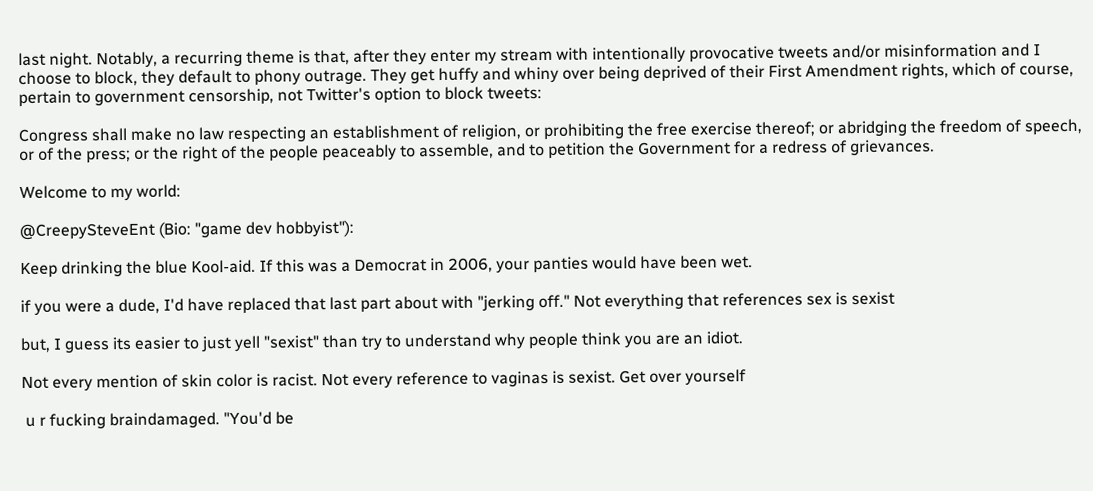last night. Notably, a recurring theme is that, after they enter my stream with intentionally provocative tweets and/or misinformation and I choose to block, they default to phony outrage. They get huffy and whiny over being deprived of their First Amendment rights, which of course, pertain to government censorship, not Twitter's option to block tweets:

Congress shall make no law respecting an establishment of religion, or prohibiting the free exercise thereof; or abridging the freedom of speech, or of the press; or the right of the people peaceably to assemble, and to petition the Government for a redress of grievances.

Welcome to my world:

@CreepySteveEnt (Bio: "game dev hobbyist"):

Keep drinking the blue Kool-aid. If this was a Democrat in 2006, your panties would have been wet.

if you were a dude, I'd have replaced that last part about with "jerking off." Not everything that references sex is sexist

but, I guess its easier to just yell "sexist" than try to understand why people think you are an idiot.

Not every mention of skin color is racist. Not every reference to vaginas is sexist. Get over yourself

 u r fucking braindamaged. "You'd be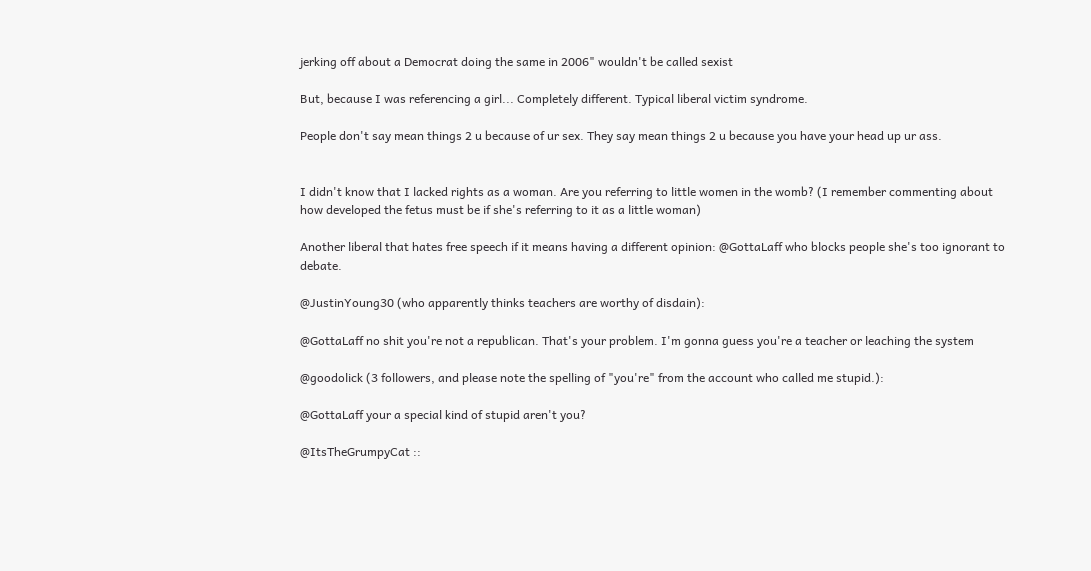jerking off about a Democrat doing the same in 2006" wouldn't be called sexist

But, because I was referencing a girl... Completely different. Typical liberal victim syndrome.

People don't say mean things 2 u because of ur sex. They say mean things 2 u because you have your head up ur ass.


I didn't know that I lacked rights as a woman. Are you referring to little women in the womb? (I remember commenting about how developed the fetus must be if she's referring to it as a little woman)

Another liberal that hates free speech if it means having a different opinion: @GottaLaff who blocks people she's too ignorant to debate.

@JustinYoung30 (who apparently thinks teachers are worthy of disdain):

@GottaLaff no shit you're not a republican. That's your problem. I'm gonna guess you're a teacher or leaching the system

@goodolick (3 followers, and please note the spelling of "you're" from the account who called me stupid.):

@GottaLaff your a special kind of stupid aren't you?

@ItsTheGrumpyCat ::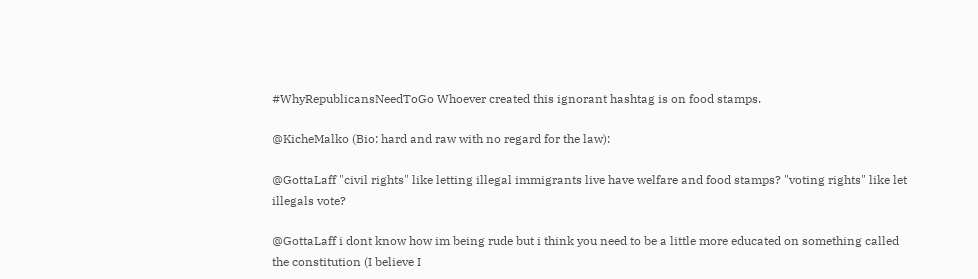#WhyRepublicansNeedToGo Whoever created this ignorant hashtag is on food stamps.

@KicheMalko (Bio: hard and raw with no regard for the law):

@GottaLaff "civil rights" like letting illegal immigrants live have welfare and food stamps? "voting rights" like let illegals vote?

@GottaLaff i dont know how im being rude but i think you need to be a little more educated on something called the constitution (I believe I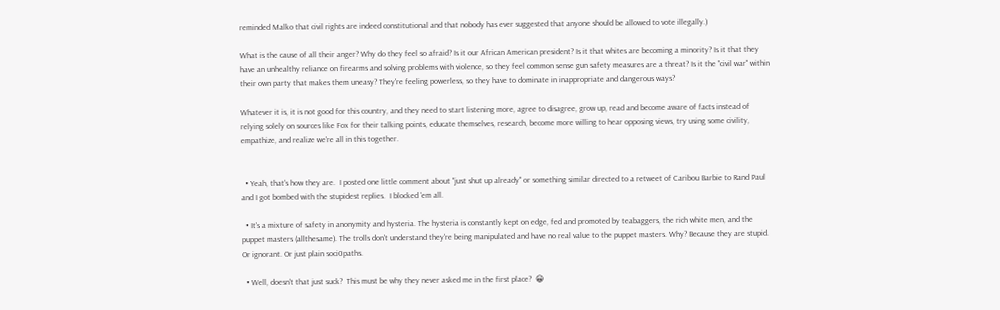reminded Malko that civil rights are indeed constitutional and that nobody has ever suggested that anyone should be allowed to vote illegally.)

What is the cause of all their anger? Why do they feel so afraid? Is it our African American president? Is it that whites are becoming a minority? Is it that they have an unhealthy reliance on firearms and solving problems with violence, so they feel common sense gun safety measures are a threat? Is it the "civil war" within their own party that makes them uneasy? They're feeling powerless, so they have to dominate in inappropriate and dangerous ways?

Whatever it is, it is not good for this country, and they need to start listening more, agree to disagree, grow up, read and become aware of facts instead of relying solely on sources like Fox for their talking points, educate themselves, research, become more willing to hear opposing views, try using some civility, empathize, and realize we're all in this together.


  • Yeah, that's how they are.  I posted one little comment about "just shut up already" or something similar directed to a retweet of Caribou Barbie to Rand Paul and I got bombed with the stupidest replies.  I blocked 'em all.

  • It's a mixture of safety in anonymity and hysteria. The hysteria is constantly kept on edge, fed and promoted by teabaggers, the rich white men, and the puppet masters (allthesame). The trolls don't understand they're being manipulated and have no real value to the puppet masters. Why? Because they are stupid. Or ignorant. Or just plain soci0paths.

  • Well, doesn't that just suck?  This must be why they never asked me in the first place?  😀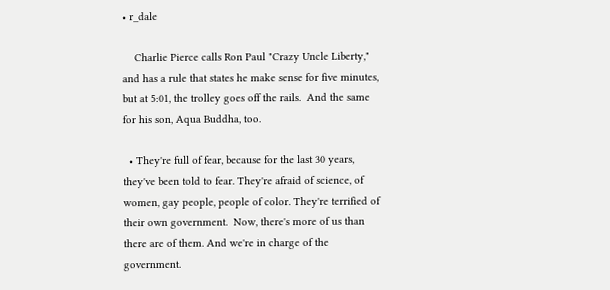• r_dale

    Charlie Pierce calls Ron Paul "Crazy Uncle Liberty," and has a rule that states he make sense for five minutes, but at 5:01, the trolley goes off the rails.  And the same for his son, Aqua Buddha, too.

  • They're full of fear, because for the last 30 years, they've been told to fear. They're afraid of science, of women, gay people, people of color. They're terrified of their own government.  Now, there's more of us than there are of them. And we're in charge of the government.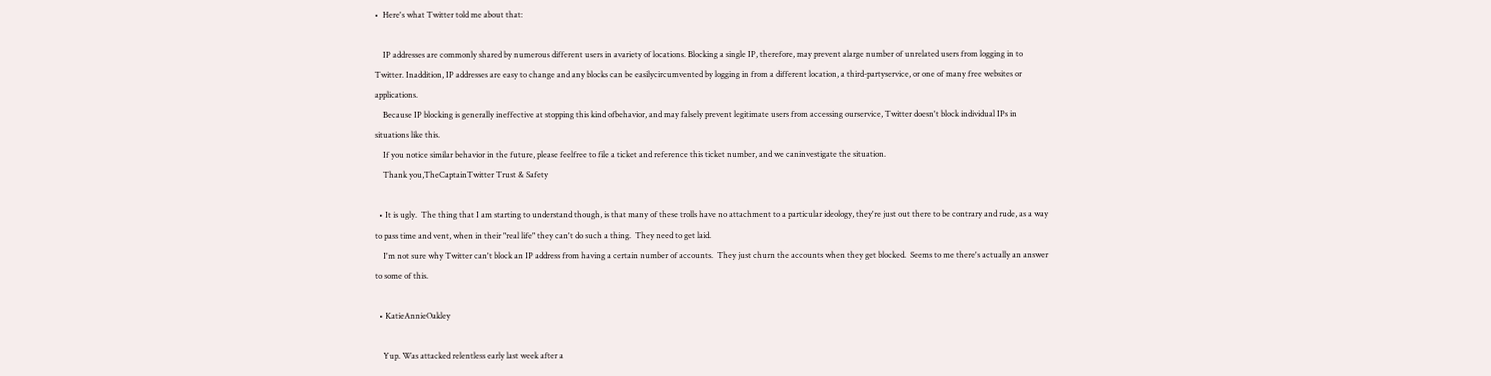•  Here's what Twitter told me about that:

    IP addresses are commonly shared by numerous different users in avariety of locations. Blocking a single IP, therefore, may prevent alarge number of unrelated users from logging in to Twitter. Inaddition, IP addresses are easy to change and any blocks can be easilycircumvented by logging in from a different location, a third-partyservice, or one of many free websites or applications.
    Because IP blocking is generally ineffective at stopping this kind ofbehavior, and may falsely prevent legitimate users from accessing ourservice, Twitter doesn't block individual IPs in situations like this.
    If you notice similar behavior in the future, please feelfree to file a ticket and reference this ticket number, and we caninvestigate the situation.
    Thank you,TheCaptainTwitter Trust & Safety

  • It is ugly.  The thing that I am starting to understand though, is that many of these trolls have no attachment to a particular ideology, they're just out there to be contrary and rude, as a way to pass time and vent, when in their "real life" they can't do such a thing.  They need to get laid.
    I'm not sure why Twitter can't block an IP address from having a certain number of accounts.  They just churn the accounts when they get blocked.  Seems to me there's actually an answer to some of this.

  • KatieAnnieOakley

    Yup. Was attacked relentless early last week after a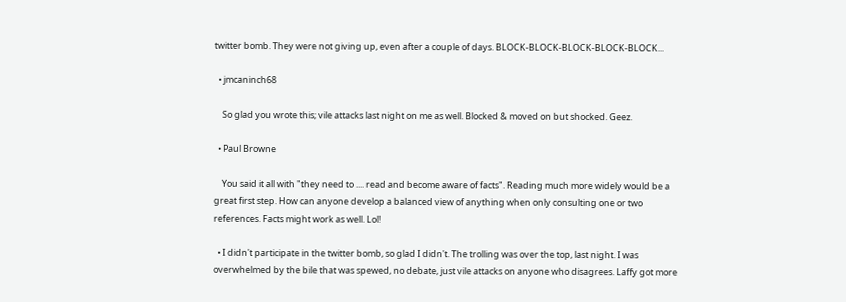twitter bomb. They were not giving up, even after a couple of days. BLOCK-BLOCK-BLOCK-BLOCK-BLOCK...

  • jmcaninch68

    So glad you wrote this; vile attacks last night on me as well. Blocked & moved on but shocked. Geez.

  • Paul Browne

    You said it all with "they need to .... read and become aware of facts". Reading much more widely would be a great first step. How can anyone develop a balanced view of anything when only consulting one or two references. Facts might work as well. Lol!

  • I didn't participate in the twitter bomb, so glad I didn't. The trolling was over the top, last night. I was overwhelmed by the bile that was spewed, no debate, just vile attacks on anyone who disagrees. Laffy got more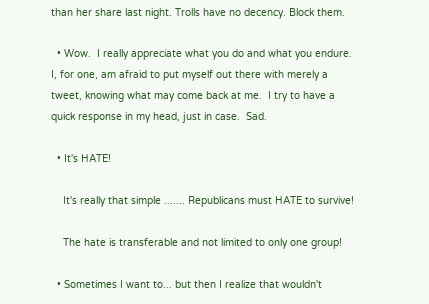than her share last night. Trolls have no decency. Block them.

  • Wow.  I really appreciate what you do and what you endure.  I, for one, am afraid to put myself out there with merely a tweet, knowing what may come back at me.  I try to have a quick response in my head, just in case.  Sad.

  • It's HATE!

    It's really that simple ....... Republicans must HATE to survive!

    The hate is transferable and not limited to only one group!

  • Sometimes I want to... but then I realize that wouldn't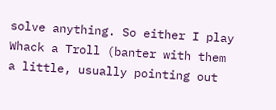solve anything. So either I play Whack a Troll (banter with them a little, usually pointing out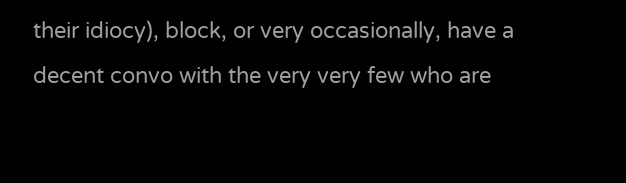their idiocy), block, or very occasionally, have a decent convo with the very very few who are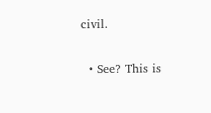civil.

  • See? This is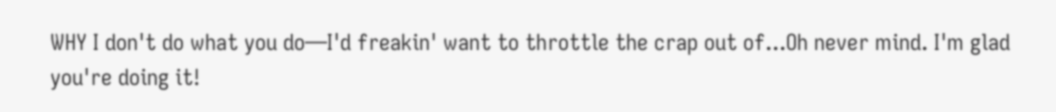WHY I don't do what you do—I'd freakin' want to throttle the crap out of...Oh never mind. I'm glad you're doing it!